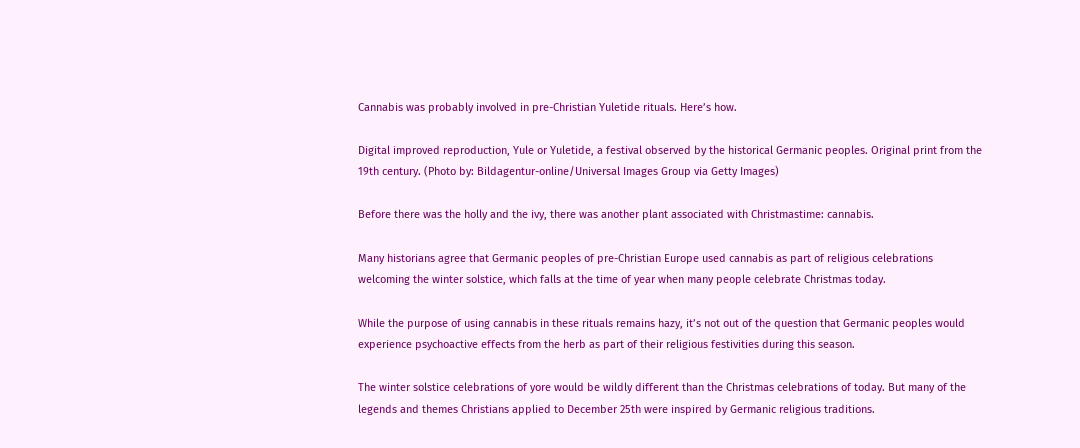Cannabis was probably involved in pre-Christian Yuletide rituals. Here’s how.

Digital improved reproduction, Yule or Yuletide, a festival observed by the historical Germanic peoples. Original print from the 19th century. (Photo by: Bildagentur-online/Universal Images Group via Getty Images)

Before there was the holly and the ivy, there was another plant associated with Christmastime: cannabis.

Many historians agree that Germanic peoples of pre-Christian Europe used cannabis as part of religious celebrations welcoming the winter solstice, which falls at the time of year when many people celebrate Christmas today.

While the purpose of using cannabis in these rituals remains hazy, it’s not out of the question that Germanic peoples would experience psychoactive effects from the herb as part of their religious festivities during this season.

The winter solstice celebrations of yore would be wildly different than the Christmas celebrations of today. But many of the legends and themes Christians applied to December 25th were inspired by Germanic religious traditions.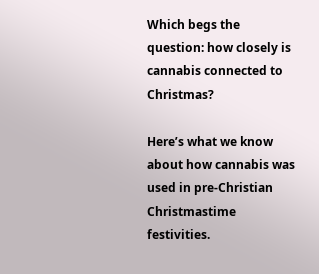Which begs the question: how closely is cannabis connected to Christmas?

Here’s what we know about how cannabis was used in pre-Christian Christmastime festivities.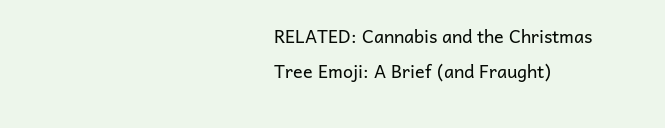RELATED: Cannabis and the Christmas Tree Emoji: A Brief (and Fraught)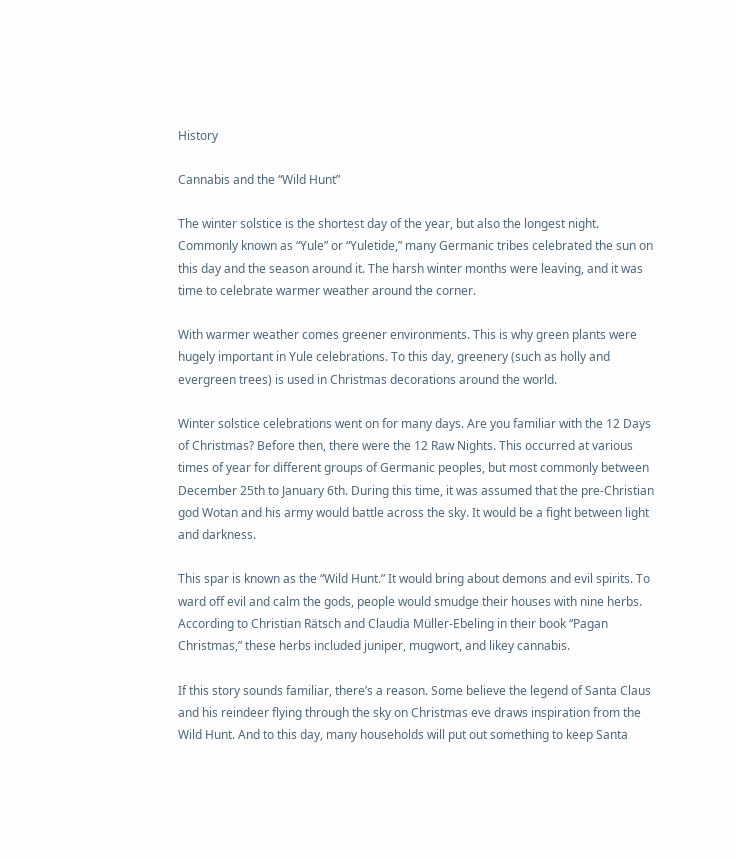History

Cannabis and the “Wild Hunt”

The winter solstice is the shortest day of the year, but also the longest night. Commonly known as “Yule” or “Yuletide,” many Germanic tribes celebrated the sun on this day and the season around it. The harsh winter months were leaving, and it was time to celebrate warmer weather around the corner.

With warmer weather comes greener environments. This is why green plants were hugely important in Yule celebrations. To this day, greenery (such as holly and evergreen trees) is used in Christmas decorations around the world.

Winter solstice celebrations went on for many days. Are you familiar with the 12 Days of Christmas? Before then, there were the 12 Raw Nights. This occurred at various times of year for different groups of Germanic peoples, but most commonly between December 25th to January 6th. During this time, it was assumed that the pre-Christian god Wotan and his army would battle across the sky. It would be a fight between light and darkness.

This spar is known as the “Wild Hunt.” It would bring about demons and evil spirits. To ward off evil and calm the gods, people would smudge their houses with nine herbs. According to Christian Rätsch and Claudia Müller-Ebeling in their book “Pagan Christmas,” these herbs included juniper, mugwort, and likey cannabis.

If this story sounds familiar, there’s a reason. Some believe the legend of Santa Claus and his reindeer flying through the sky on Christmas eve draws inspiration from the Wild Hunt. And to this day, many households will put out something to keep Santa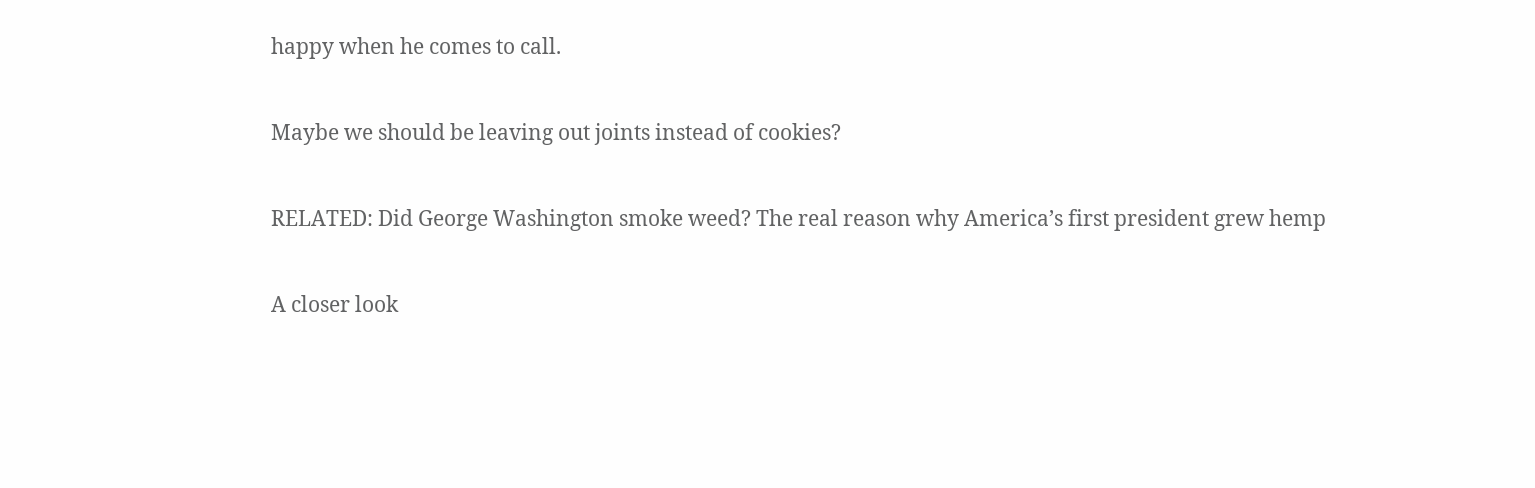happy when he comes to call.

Maybe we should be leaving out joints instead of cookies?

RELATED: Did George Washington smoke weed? The real reason why America’s first president grew hemp

A closer look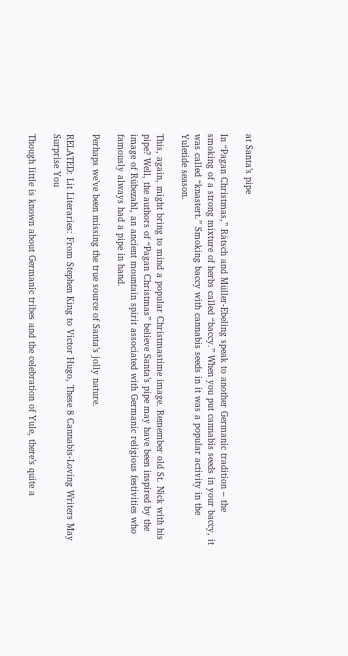at Santa’s pipe

In “Pagan Christmas,” Rätsch and Müller-Ebeling speak to another Germanic tradition – the smoking of a strong mixture of herbs called “baccy.” When you put cannabis seeds in your baccy, it was called “knastert.” Smoking baccy with cannabis seeds in it was a popular activity in the Yuletide season.

This, again, might bring to mind a popular Christmastime image. Remember old St. Nick with his pipe? Well, the authors of “Pagan Christmas” believe Santa’s pipe may have been inspired by the image of Rübezahl, an ancient mountain spirit associated with Germanic religious festivities who famously always had a pipe in hand.

Perhaps we’ve been missing the true source of Santa’s jolly nature.

RELATED: Lit Literaries: From Stephen King to Victor Hugo, These 8 Cannabis-Loving Writers May Surprise You

Though little is known about Germanic tribes and the celebration of Yule, there’s quite a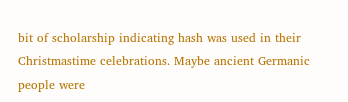bit of scholarship indicating hash was used in their Christmastime celebrations. Maybe ancient Germanic people were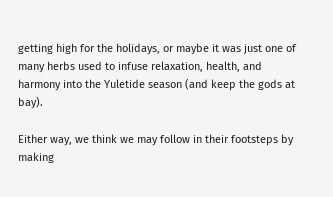getting high for the holidays, or maybe it was just one of many herbs used to infuse relaxation, health, and harmony into the Yuletide season (and keep the gods at bay).

Either way, we think we may follow in their footsteps by making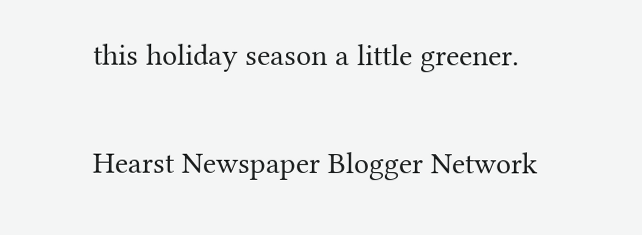this holiday season a little greener.

Hearst Newspaper Blogger Network